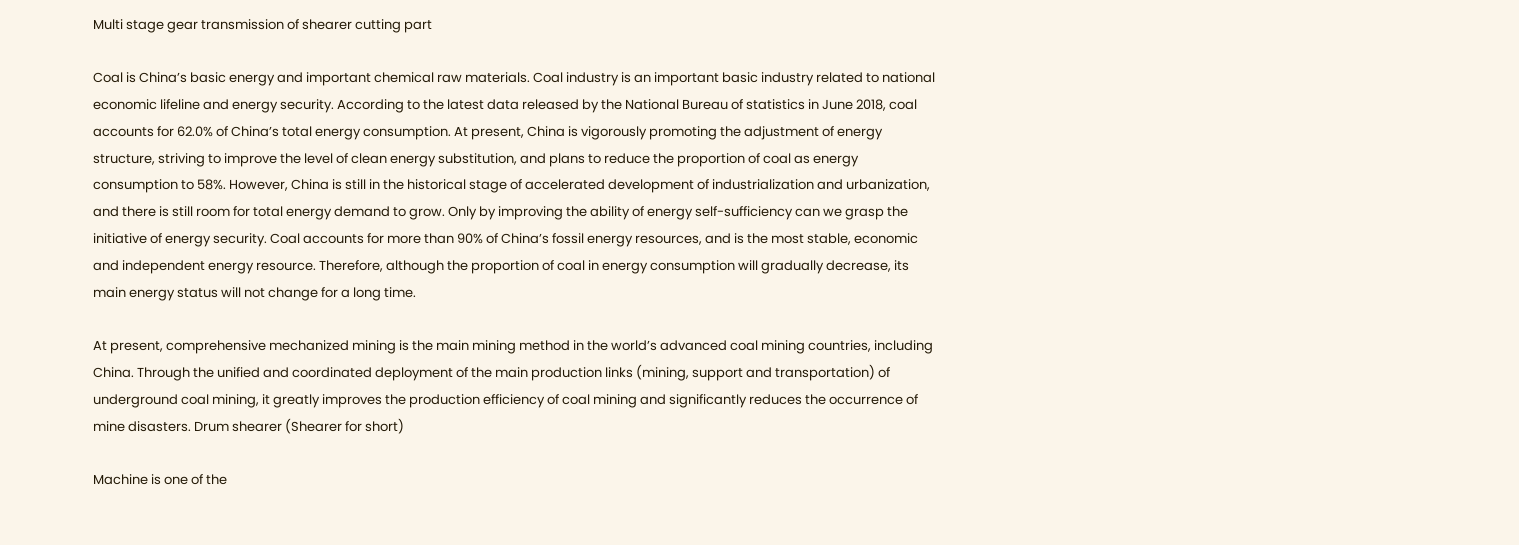Multi stage gear transmission of shearer cutting part

Coal is China’s basic energy and important chemical raw materials. Coal industry is an important basic industry related to national economic lifeline and energy security. According to the latest data released by the National Bureau of statistics in June 2018, coal accounts for 62.0% of China’s total energy consumption. At present, China is vigorously promoting the adjustment of energy structure, striving to improve the level of clean energy substitution, and plans to reduce the proportion of coal as energy consumption to 58%. However, China is still in the historical stage of accelerated development of industrialization and urbanization, and there is still room for total energy demand to grow. Only by improving the ability of energy self-sufficiency can we grasp the initiative of energy security. Coal accounts for more than 90% of China’s fossil energy resources, and is the most stable, economic and independent energy resource. Therefore, although the proportion of coal in energy consumption will gradually decrease, its main energy status will not change for a long time.

At present, comprehensive mechanized mining is the main mining method in the world’s advanced coal mining countries, including China. Through the unified and coordinated deployment of the main production links (mining, support and transportation) of underground coal mining, it greatly improves the production efficiency of coal mining and significantly reduces the occurrence of mine disasters. Drum shearer (Shearer for short)

Machine is one of the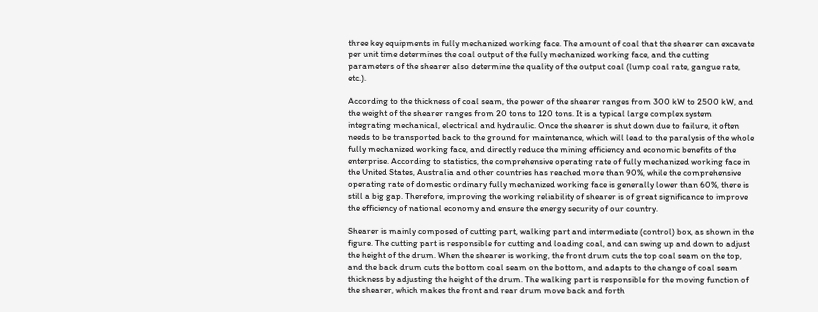three key equipments in fully mechanized working face. The amount of coal that the shearer can excavate per unit time determines the coal output of the fully mechanized working face, and the cutting parameters of the shearer also determine the quality of the output coal (lump coal rate, gangue rate, etc.).

According to the thickness of coal seam, the power of the shearer ranges from 300 kW to 2500 kW, and the weight of the shearer ranges from 20 tons to 120 tons. It is a typical large complex system integrating mechanical, electrical and hydraulic. Once the shearer is shut down due to failure, it often needs to be transported back to the ground for maintenance, which will lead to the paralysis of the whole fully mechanized working face, and directly reduce the mining efficiency and economic benefits of the enterprise. According to statistics, the comprehensive operating rate of fully mechanized working face in the United States, Australia and other countries has reached more than 90%, while the comprehensive operating rate of domestic ordinary fully mechanized working face is generally lower than 60%, there is still a big gap. Therefore, improving the working reliability of shearer is of great significance to improve the efficiency of national economy and ensure the energy security of our country.

Shearer is mainly composed of cutting part, walking part and intermediate (control) box, as shown in the figure. The cutting part is responsible for cutting and loading coal, and can swing up and down to adjust the height of the drum. When the shearer is working, the front drum cuts the top coal seam on the top, and the back drum cuts the bottom coal seam on the bottom, and adapts to the change of coal seam thickness by adjusting the height of the drum. The walking part is responsible for the moving function of the shearer, which makes the front and rear drum move back and forth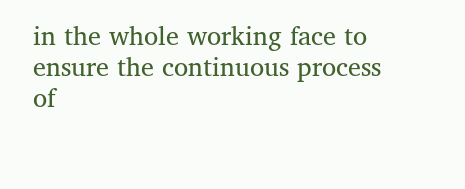in the whole working face to ensure the continuous process of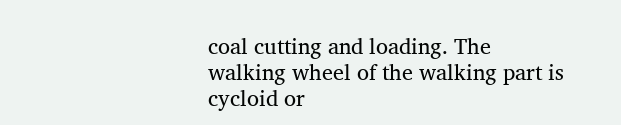coal cutting and loading. The walking wheel of the walking part is cycloid or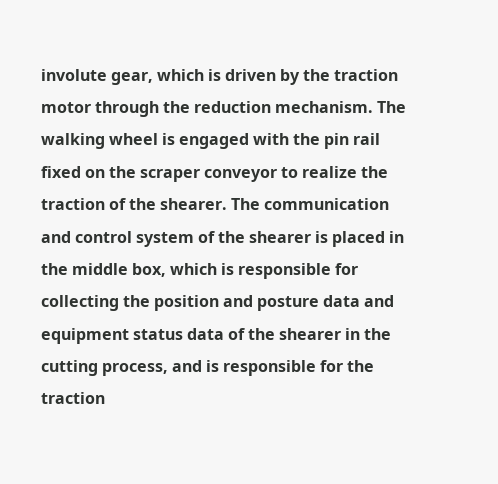involute gear, which is driven by the traction motor through the reduction mechanism. The walking wheel is engaged with the pin rail fixed on the scraper conveyor to realize the traction of the shearer. The communication and control system of the shearer is placed in the middle box, which is responsible for collecting the position and posture data and equipment status data of the shearer in the cutting process, and is responsible for the traction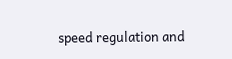speed regulation and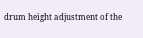drum height adjustment of the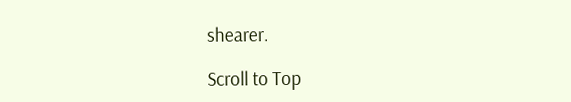shearer.

Scroll to Top